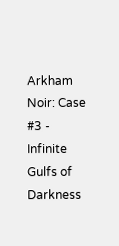Arkham Noir: Case #3 - Infinite Gulfs of Darkness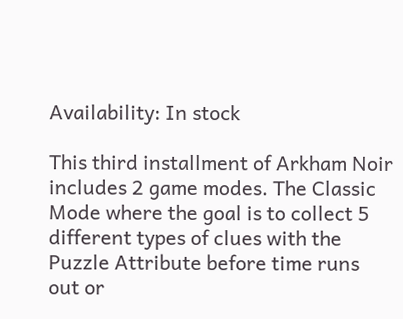Availability: In stock

This third installment of Arkham Noir includes 2 game modes. The Classic Mode where the goal is to collect 5 different types of clues with the Puzzle Attribute before time runs out or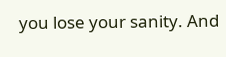you lose your sanity. And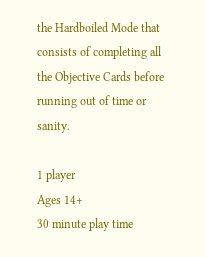the Hardboiled Mode that consists of completing all the Objective Cards before running out of time or sanity.

1 player
Ages 14+
30 minute play time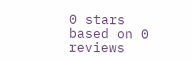0 stars based on 0 reviews